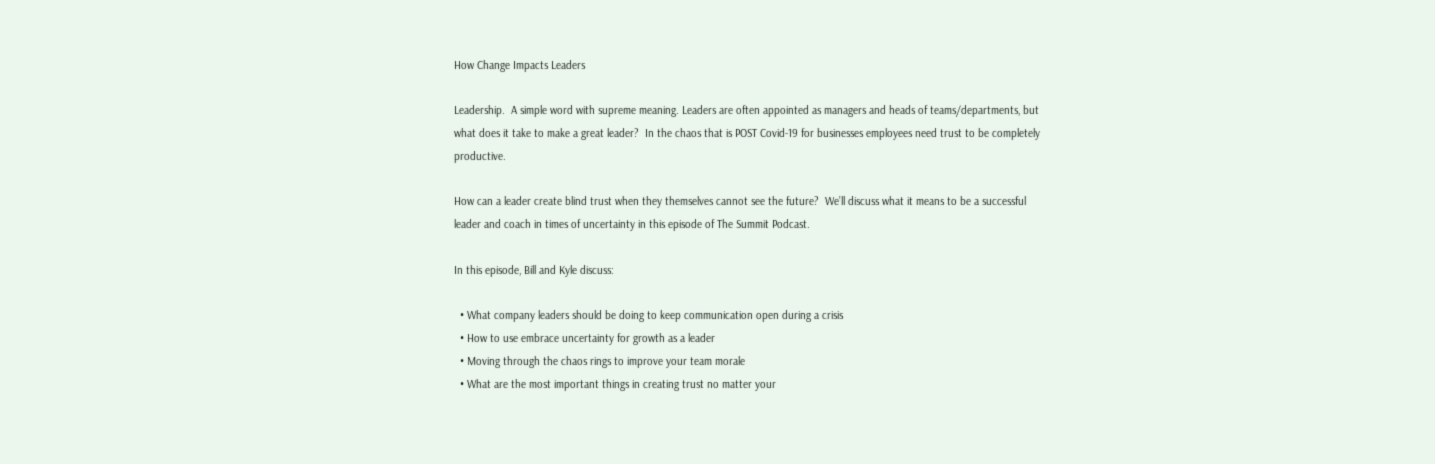How Change Impacts Leaders

Leadership.  A simple word with supreme meaning. Leaders are often appointed as managers and heads of teams/departments, but what does it take to make a great leader?  In the chaos that is POST Covid-19 for businesses employees need trust to be completely productive.

How can a leader create blind trust when they themselves cannot see the future?  We’ll discuss what it means to be a successful leader and coach in times of uncertainty in this episode of The Summit Podcast.

In this episode, Bill and Kyle discuss:

  • What company leaders should be doing to keep communication open during a crisis
  • How to use embrace uncertainty for growth as a leader
  • Moving through the chaos rings to improve your team morale
  • What are the most important things in creating trust no matter your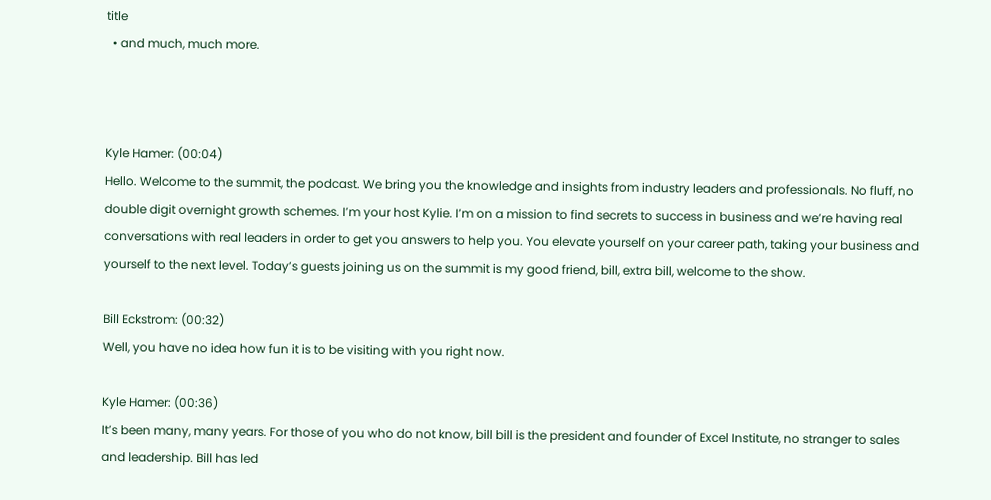title
  • and much, much more.



Kyle Hamer: (00:04)
Hello. Welcome to the summit, the podcast. We bring you the knowledge and insights from industry leaders and professionals. No fluff, no double digit overnight growth schemes. I’m your host Kylie. I’m on a mission to find secrets to success in business and we’re having real conversations with real leaders in order to get you answers to help you. You elevate yourself on your career path, taking your business and yourself to the next level. Today’s guests joining us on the summit is my good friend, bill, extra bill, welcome to the show.

Bill Eckstrom: (00:32)
Well, you have no idea how fun it is to be visiting with you right now.

Kyle Hamer: (00:36)
It’s been many, many years. For those of you who do not know, bill bill is the president and founder of Excel Institute, no stranger to sales and leadership. Bill has led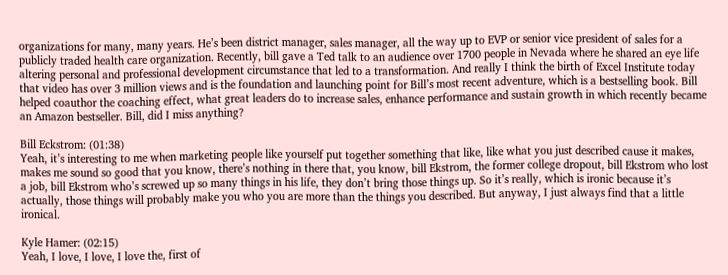organizations for many, many years. He’s been district manager, sales manager, all the way up to EVP or senior vice president of sales for a publicly traded health care organization. Recently, bill gave a Ted talk to an audience over 1700 people in Nevada where he shared an eye life altering personal and professional development circumstance that led to a transformation. And really I think the birth of Excel Institute today that video has over 3 million views and is the foundation and launching point for Bill’s most recent adventure, which is a bestselling book. Bill helped coauthor the coaching effect, what great leaders do to increase sales, enhance performance and sustain growth in which recently became an Amazon bestseller. Bill, did I miss anything?

Bill Eckstrom: (01:38)
Yeah, it’s interesting to me when marketing people like yourself put together something that like, like what you just described cause it makes, makes me sound so good that you know, there’s nothing in there that, you know, bill Ekstrom, the former college dropout, bill Ekstrom who lost a job, bill Ekstrom who’s screwed up so many things in his life, they don’t bring those things up. So it’s really, which is ironic because it’s actually, those things will probably make you who you are more than the things you described. But anyway, I just always find that a little ironical.

Kyle Hamer: (02:15)
Yeah, I love, I love, I love the, first of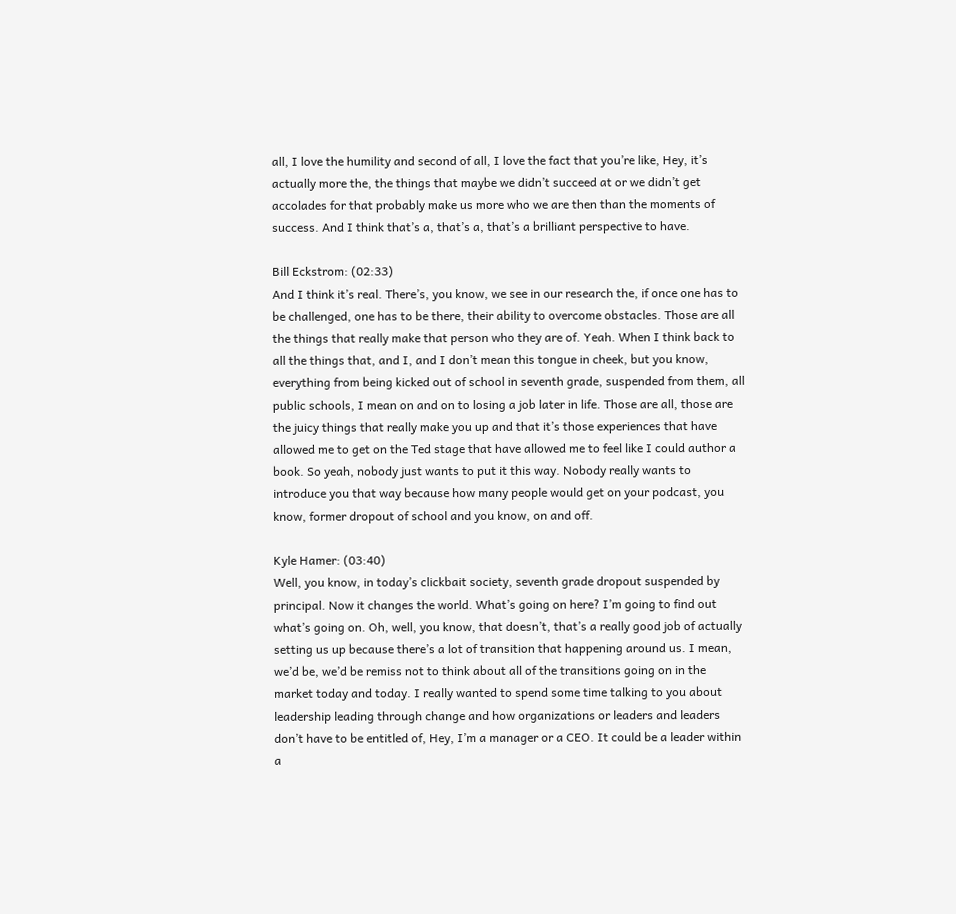all, I love the humility and second of all, I love the fact that you’re like, Hey, it’s actually more the, the things that maybe we didn’t succeed at or we didn’t get accolades for that probably make us more who we are then than the moments of success. And I think that’s a, that’s a, that’s a brilliant perspective to have.

Bill Eckstrom: (02:33)
And I think it’s real. There’s, you know, we see in our research the, if once one has to be challenged, one has to be there, their ability to overcome obstacles. Those are all the things that really make that person who they are of. Yeah. When I think back to all the things that, and I, and I don’t mean this tongue in cheek, but you know, everything from being kicked out of school in seventh grade, suspended from them, all public schools, I mean on and on to losing a job later in life. Those are all, those are the juicy things that really make you up and that it’s those experiences that have allowed me to get on the Ted stage that have allowed me to feel like I could author a book. So yeah, nobody just wants to put it this way. Nobody really wants to introduce you that way because how many people would get on your podcast, you know, former dropout of school and you know, on and off.

Kyle Hamer: (03:40)
Well, you know, in today’s clickbait society, seventh grade dropout suspended by principal. Now it changes the world. What’s going on here? I’m going to find out what’s going on. Oh, well, you know, that doesn’t, that’s a really good job of actually setting us up because there’s a lot of transition that happening around us. I mean, we’d be, we’d be remiss not to think about all of the transitions going on in the market today and today. I really wanted to spend some time talking to you about leadership leading through change and how organizations or leaders and leaders don’t have to be entitled of, Hey, I’m a manager or a CEO. It could be a leader within a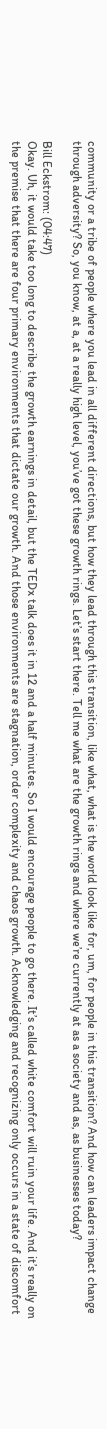community or a tribe of people where you lead in all different directions, but how they lead through this transition, like what, what is the world look like for, um, for people in this transition? And how can leaders impact change through adversity? So, you know, at a, at a really high level, you’ve got these growth rings. Let’s start there. Tell me what are the growth rings and where we’re currently at as a society and as, as businesses today?

Bill Eckstrom: (04:47)
Okay. Uh, it would take too long to describe the growth earnings in detail, but the TEDx talk does it in 12 and a half minutes. So I would encourage people to go there. It’s called white comfort will ruin your life. And it’s really on the premise that there are four primary environments that dictate our growth. And those environments are stagnation, order complexity and chaos growth. Acknowledging and recognizing only occurs in a state of discomfort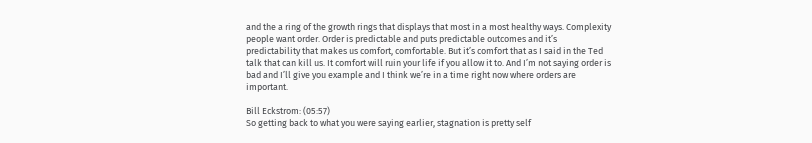and the a ring of the growth rings that displays that most in a most healthy ways. Complexity people want order. Order is predictable and puts predictable outcomes and it’s predictability that makes us comfort, comfortable. But it’s comfort that as I said in the Ted talk that can kill us. It comfort will ruin your life if you allow it to. And I’m not saying order is bad and I’ll give you example and I think we’re in a time right now where orders are important.

Bill Eckstrom: (05:57)
So getting back to what you were saying earlier, stagnation is pretty self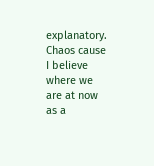explanatory. Chaos cause I believe where we are at now as a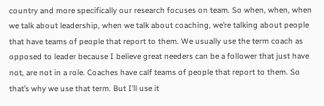country and more specifically our research focuses on team. So when, when, when we talk about leadership, when we talk about coaching, we’re talking about people that have teams of people that report to them. We usually use the term coach as opposed to leader because I believe great needers can be a follower that just have not, are not in a role. Coaches have calf teams of people that report to them. So that’s why we use that term. But I’ll use it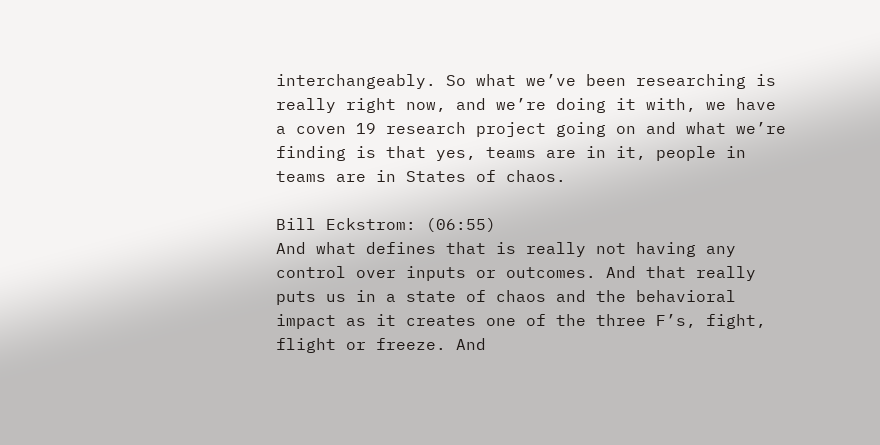interchangeably. So what we’ve been researching is really right now, and we’re doing it with, we have a coven 19 research project going on and what we’re finding is that yes, teams are in it, people in teams are in States of chaos.

Bill Eckstrom: (06:55)
And what defines that is really not having any control over inputs or outcomes. And that really puts us in a state of chaos and the behavioral impact as it creates one of the three F’s, fight, flight or freeze. And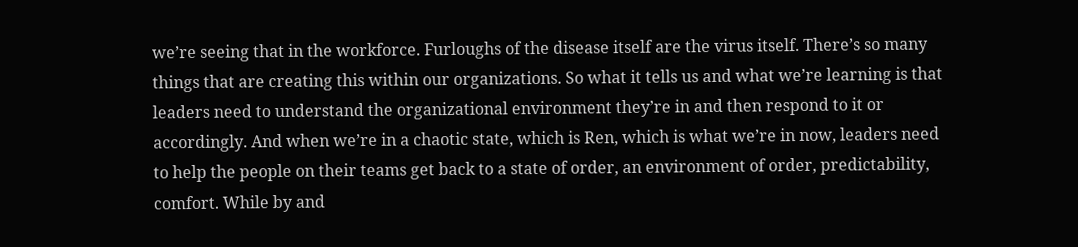we’re seeing that in the workforce. Furloughs of the disease itself are the virus itself. There’s so many things that are creating this within our organizations. So what it tells us and what we’re learning is that leaders need to understand the organizational environment they’re in and then respond to it or accordingly. And when we’re in a chaotic state, which is Ren, which is what we’re in now, leaders need to help the people on their teams get back to a state of order, an environment of order, predictability, comfort. While by and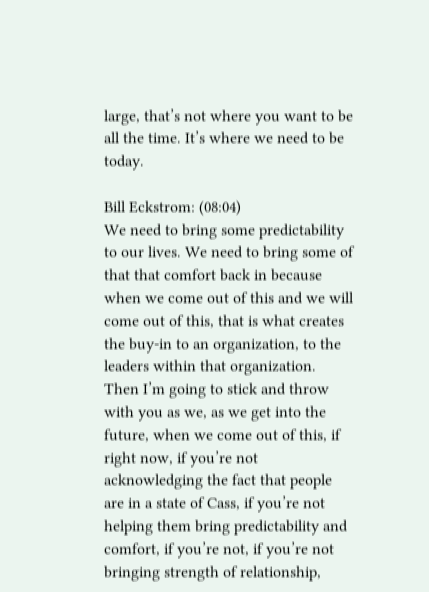large, that’s not where you want to be all the time. It’s where we need to be today.

Bill Eckstrom: (08:04)
We need to bring some predictability to our lives. We need to bring some of that that comfort back in because when we come out of this and we will come out of this, that is what creates the buy-in to an organization, to the leaders within that organization. Then I’m going to stick and throw with you as we, as we get into the future, when we come out of this, if right now, if you’re not acknowledging the fact that people are in a state of Cass, if you’re not helping them bring predictability and comfort, if you’re not, if you’re not bringing strength of relationship,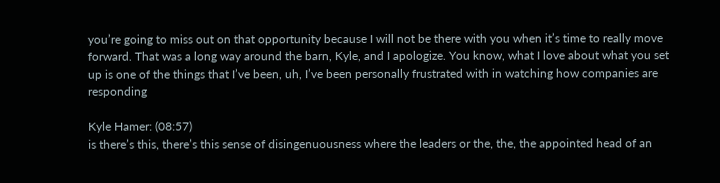you’re going to miss out on that opportunity because I will not be there with you when it’s time to really move forward. That was a long way around the barn, Kyle, and I apologize. You know, what I love about what you set up is one of the things that I’ve been, uh, I’ve been personally frustrated with in watching how companies are responding

Kyle Hamer: (08:57)
is there’s this, there’s this sense of disingenuousness where the leaders or the, the, the appointed head of an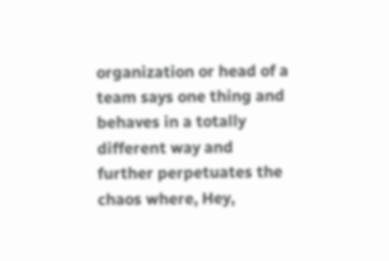organization or head of a team says one thing and behaves in a totally different way and further perpetuates the chaos where, Hey,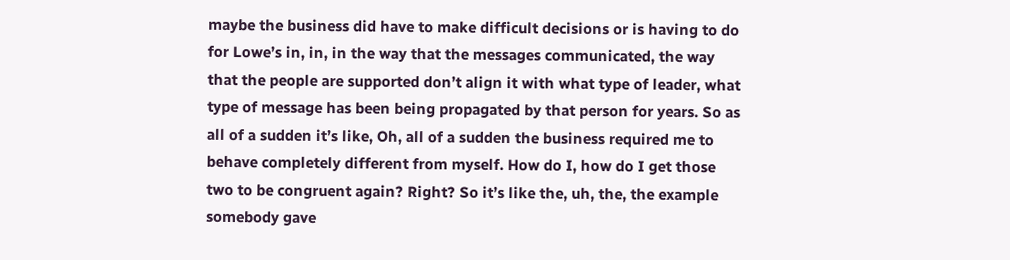maybe the business did have to make difficult decisions or is having to do for Lowe’s in, in, in the way that the messages communicated, the way that the people are supported don’t align it with what type of leader, what type of message has been being propagated by that person for years. So as all of a sudden it’s like, Oh, all of a sudden the business required me to behave completely different from myself. How do I, how do I get those two to be congruent again? Right? So it’s like the, uh, the, the example somebody gave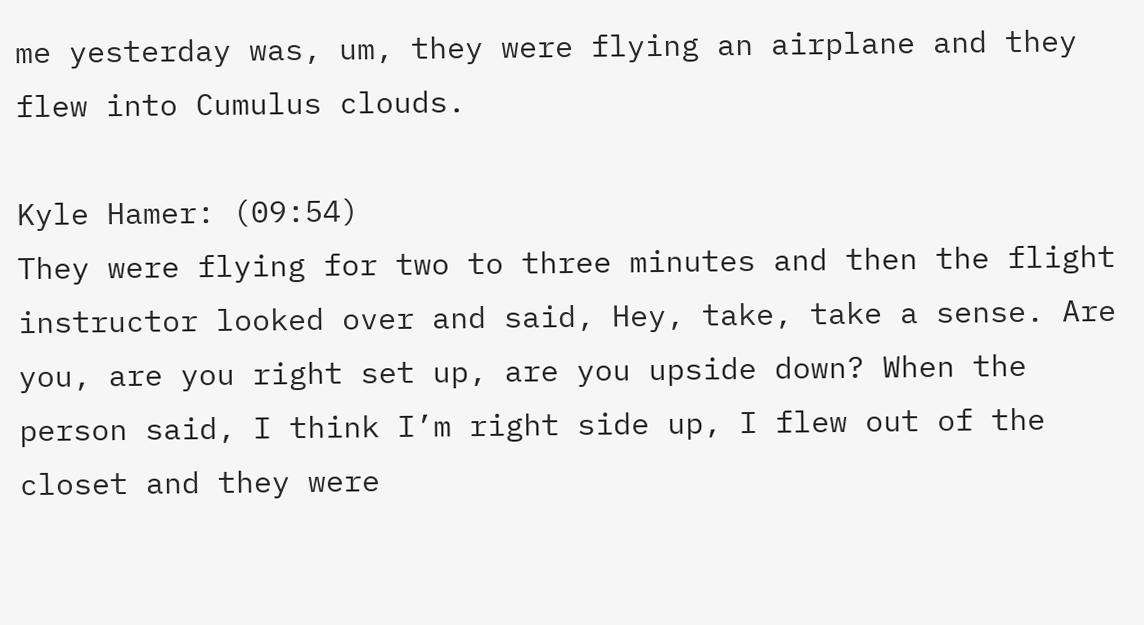me yesterday was, um, they were flying an airplane and they flew into Cumulus clouds.

Kyle Hamer: (09:54)
They were flying for two to three minutes and then the flight instructor looked over and said, Hey, take, take a sense. Are you, are you right set up, are you upside down? When the person said, I think I’m right side up, I flew out of the closet and they were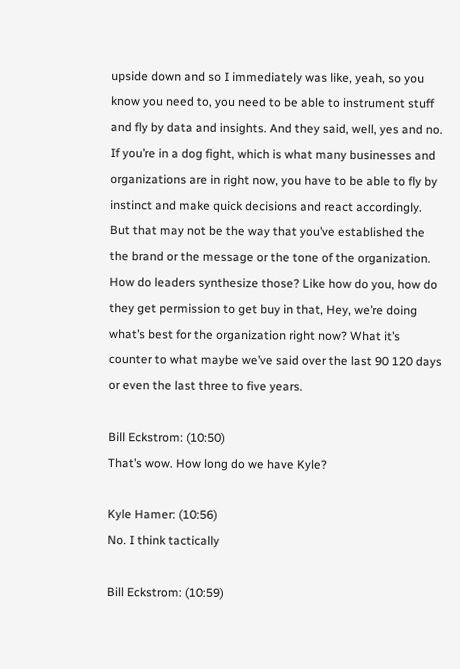upside down and so I immediately was like, yeah, so you know you need to, you need to be able to instrument stuff and fly by data and insights. And they said, well, yes and no. If you’re in a dog fight, which is what many businesses and organizations are in right now, you have to be able to fly by instinct and make quick decisions and react accordingly. But that may not be the way that you’ve established the the brand or the message or the tone of the organization. How do leaders synthesize those? Like how do you, how do they get permission to get buy in that, Hey, we’re doing what’s best for the organization right now? What it’s counter to what maybe we’ve said over the last 90 120 days or even the last three to five years.

Bill Eckstrom: (10:50)
That’s wow. How long do we have Kyle?

Kyle Hamer: (10:56)
No. I think tactically

Bill Eckstrom: (10:59)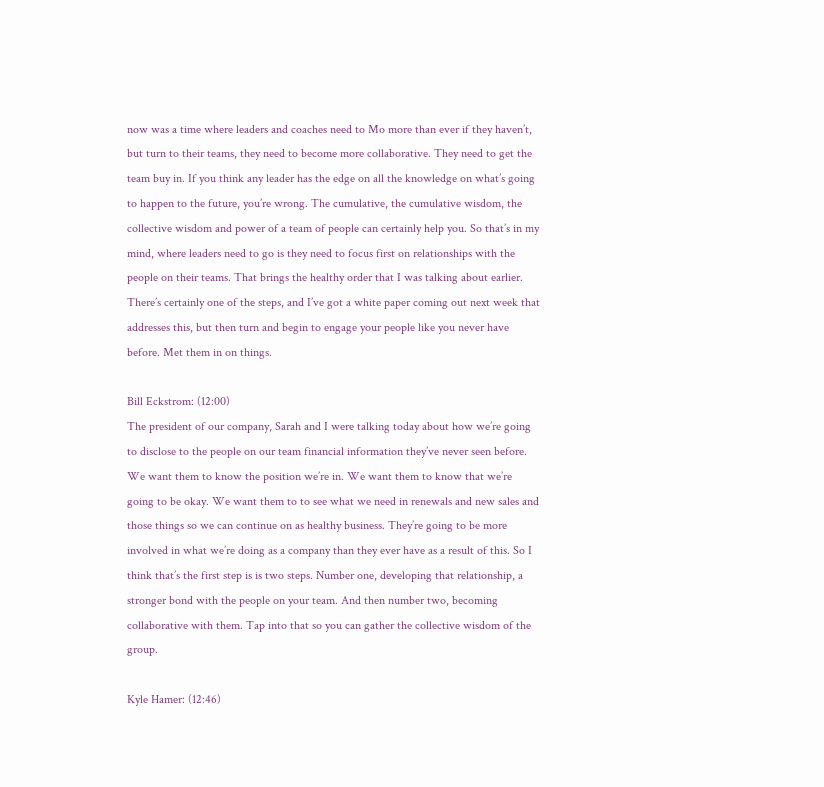now was a time where leaders and coaches need to Mo more than ever if they haven’t, but turn to their teams, they need to become more collaborative. They need to get the team buy in. If you think any leader has the edge on all the knowledge on what’s going to happen to the future, you’re wrong. The cumulative, the cumulative wisdom, the collective wisdom and power of a team of people can certainly help you. So that’s in my mind, where leaders need to go is they need to focus first on relationships with the people on their teams. That brings the healthy order that I was talking about earlier. There’s certainly one of the steps, and I’ve got a white paper coming out next week that addresses this, but then turn and begin to engage your people like you never have before. Met them in on things.

Bill Eckstrom: (12:00)
The president of our company, Sarah and I were talking today about how we’re going to disclose to the people on our team financial information they’ve never seen before. We want them to know the position we’re in. We want them to know that we’re going to be okay. We want them to to see what we need in renewals and new sales and those things so we can continue on as healthy business. They’re going to be more involved in what we’re doing as a company than they ever have as a result of this. So I think that’s the first step is is two steps. Number one, developing that relationship, a stronger bond with the people on your team. And then number two, becoming collaborative with them. Tap into that so you can gather the collective wisdom of the group.

Kyle Hamer: (12:46)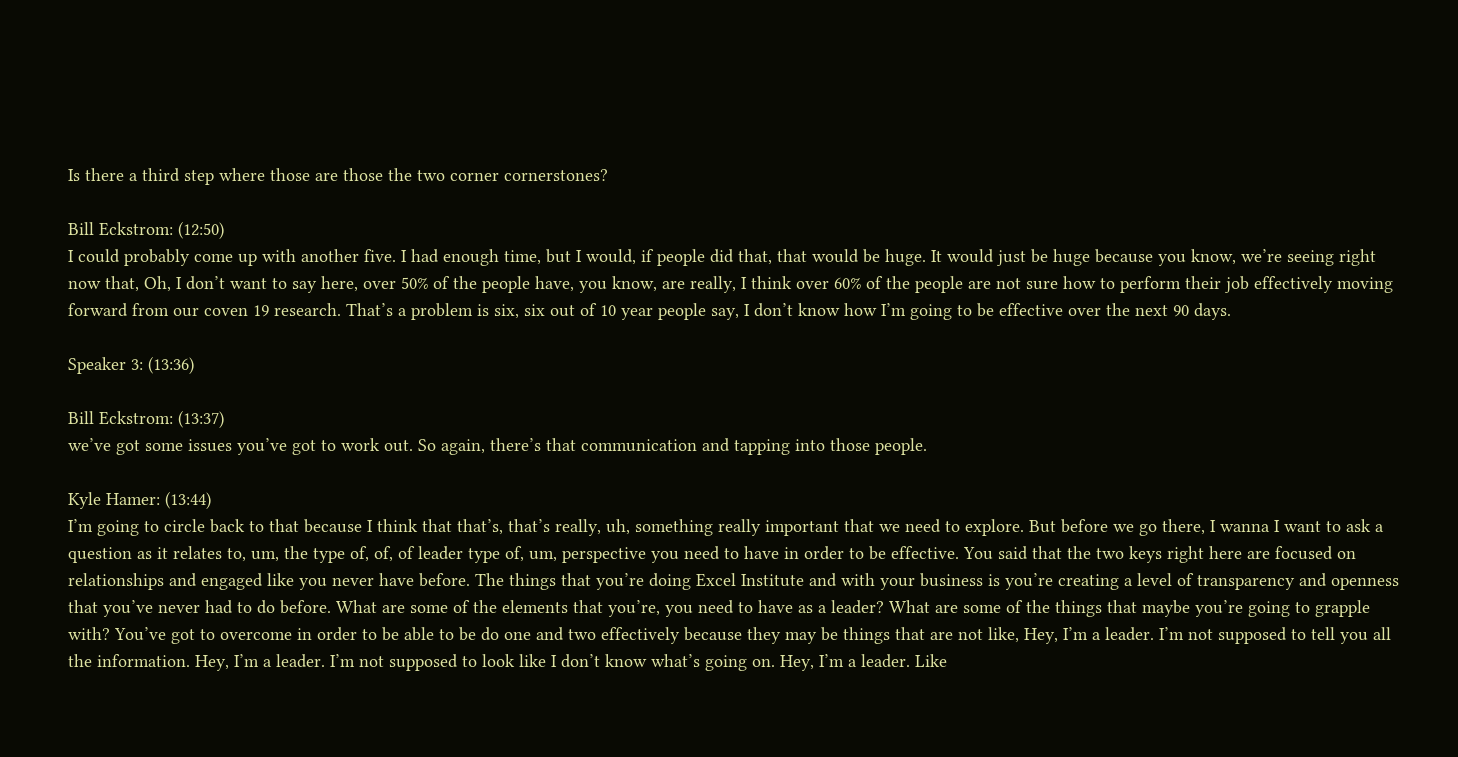Is there a third step where those are those the two corner cornerstones?

Bill Eckstrom: (12:50)
I could probably come up with another five. I had enough time, but I would, if people did that, that would be huge. It would just be huge because you know, we’re seeing right now that, Oh, I don’t want to say here, over 50% of the people have, you know, are really, I think over 60% of the people are not sure how to perform their job effectively moving forward from our coven 19 research. That’s a problem is six, six out of 10 year people say, I don’t know how I’m going to be effective over the next 90 days.

Speaker 3: (13:36)

Bill Eckstrom: (13:37)
we’ve got some issues you’ve got to work out. So again, there’s that communication and tapping into those people.

Kyle Hamer: (13:44)
I’m going to circle back to that because I think that that’s, that’s really, uh, something really important that we need to explore. But before we go there, I wanna I want to ask a question as it relates to, um, the type of, of, of leader type of, um, perspective you need to have in order to be effective. You said that the two keys right here are focused on relationships and engaged like you never have before. The things that you’re doing Excel Institute and with your business is you’re creating a level of transparency and openness that you’ve never had to do before. What are some of the elements that you’re, you need to have as a leader? What are some of the things that maybe you’re going to grapple with? You’ve got to overcome in order to be able to be do one and two effectively because they may be things that are not like, Hey, I’m a leader. I’m not supposed to tell you all the information. Hey, I’m a leader. I’m not supposed to look like I don’t know what’s going on. Hey, I’m a leader. Like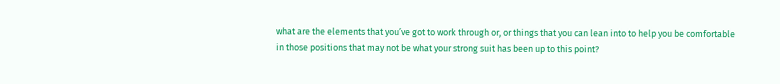what are the elements that you’ve got to work through or, or things that you can lean into to help you be comfortable in those positions that may not be what your strong suit has been up to this point?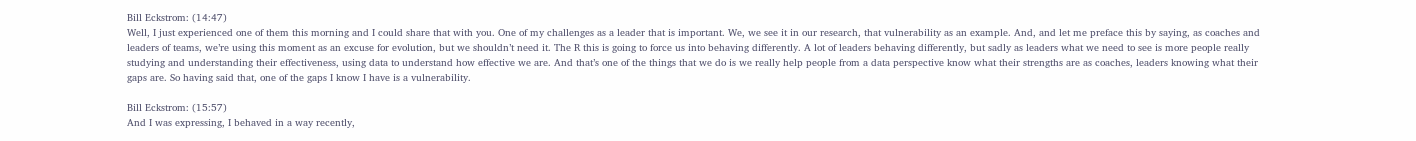Bill Eckstrom: (14:47)
Well, I just experienced one of them this morning and I could share that with you. One of my challenges as a leader that is important. We, we see it in our research, that vulnerability as an example. And, and let me preface this by saying, as coaches and leaders of teams, we’re using this moment as an excuse for evolution, but we shouldn’t need it. The R this is going to force us into behaving differently. A lot of leaders behaving differently, but sadly as leaders what we need to see is more people really studying and understanding their effectiveness, using data to understand how effective we are. And that’s one of the things that we do is we really help people from a data perspective know what their strengths are as coaches, leaders knowing what their gaps are. So having said that, one of the gaps I know I have is a vulnerability.

Bill Eckstrom: (15:57)
And I was expressing, I behaved in a way recently,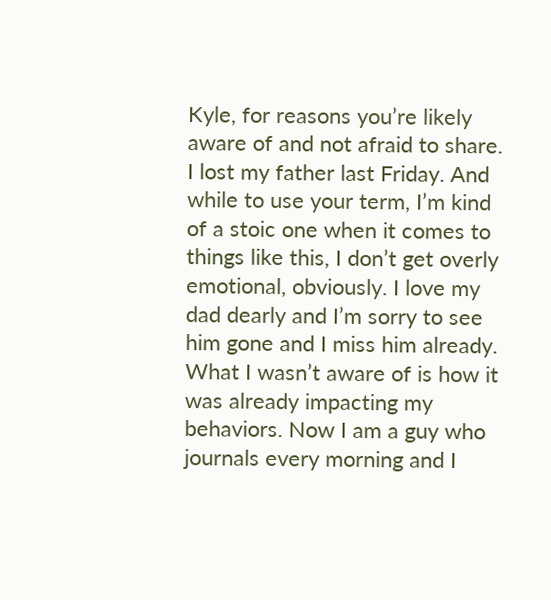Kyle, for reasons you’re likely aware of and not afraid to share. I lost my father last Friday. And while to use your term, I’m kind of a stoic one when it comes to things like this, I don’t get overly emotional, obviously. I love my dad dearly and I’m sorry to see him gone and I miss him already. What I wasn’t aware of is how it was already impacting my behaviors. Now I am a guy who journals every morning and I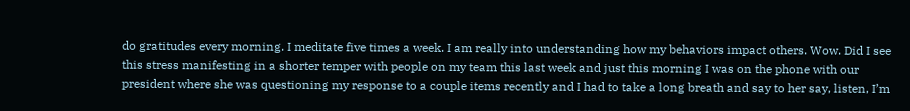do gratitudes every morning. I meditate five times a week. I am really into understanding how my behaviors impact others. Wow. Did I see this stress manifesting in a shorter temper with people on my team this last week and just this morning I was on the phone with our president where she was questioning my response to a couple items recently and I had to take a long breath and say to her say, listen, I’m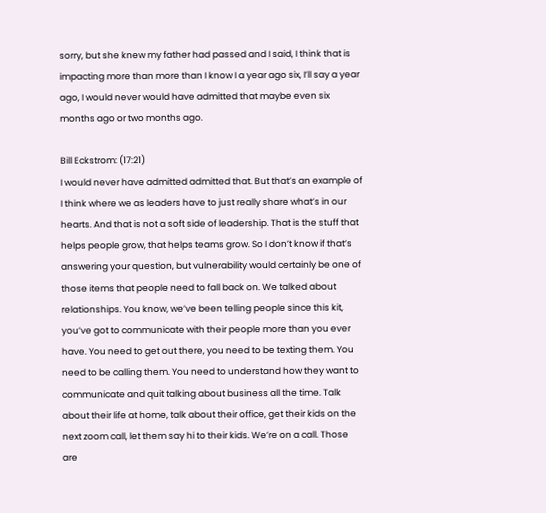sorry, but she knew my father had passed and I said, I think that is impacting more than more than I know I a year ago six, I’ll say a year ago, I would never would have admitted that maybe even six months ago or two months ago.

Bill Eckstrom: (17:21)
I would never have admitted admitted that. But that’s an example of I think where we as leaders have to just really share what’s in our hearts. And that is not a soft side of leadership. That is the stuff that helps people grow, that helps teams grow. So I don’t know if that’s answering your question, but vulnerability would certainly be one of those items that people need to fall back on. We talked about relationships. You know, we’ve been telling people since this kit, you’ve got to communicate with their people more than you ever have. You need to get out there, you need to be texting them. You need to be calling them. You need to understand how they want to communicate and quit talking about business all the time. Talk about their life at home, talk about their office, get their kids on the next zoom call, let them say hi to their kids. We’re on a call. Those are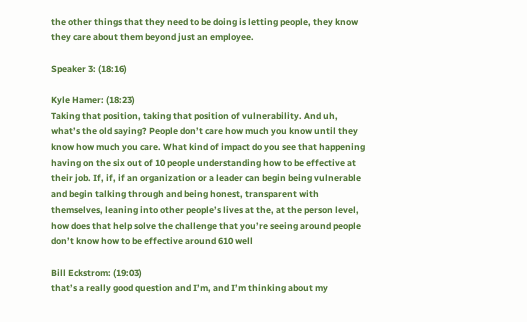the other things that they need to be doing is letting people, they know they care about them beyond just an employee.

Speaker 3: (18:16)

Kyle Hamer: (18:23)
Taking that position, taking that position of vulnerability. And uh, what’s the old saying? People don’t care how much you know until they know how much you care. What kind of impact do you see that happening having on the six out of 10 people understanding how to be effective at their job. If, if, if an organization or a leader can begin being vulnerable and begin talking through and being honest, transparent with themselves, leaning into other people’s lives at the, at the person level, how does that help solve the challenge that you’re seeing around people don’t know how to be effective around 610 well

Bill Eckstrom: (19:03)
that’s a really good question and I’m, and I’m thinking about my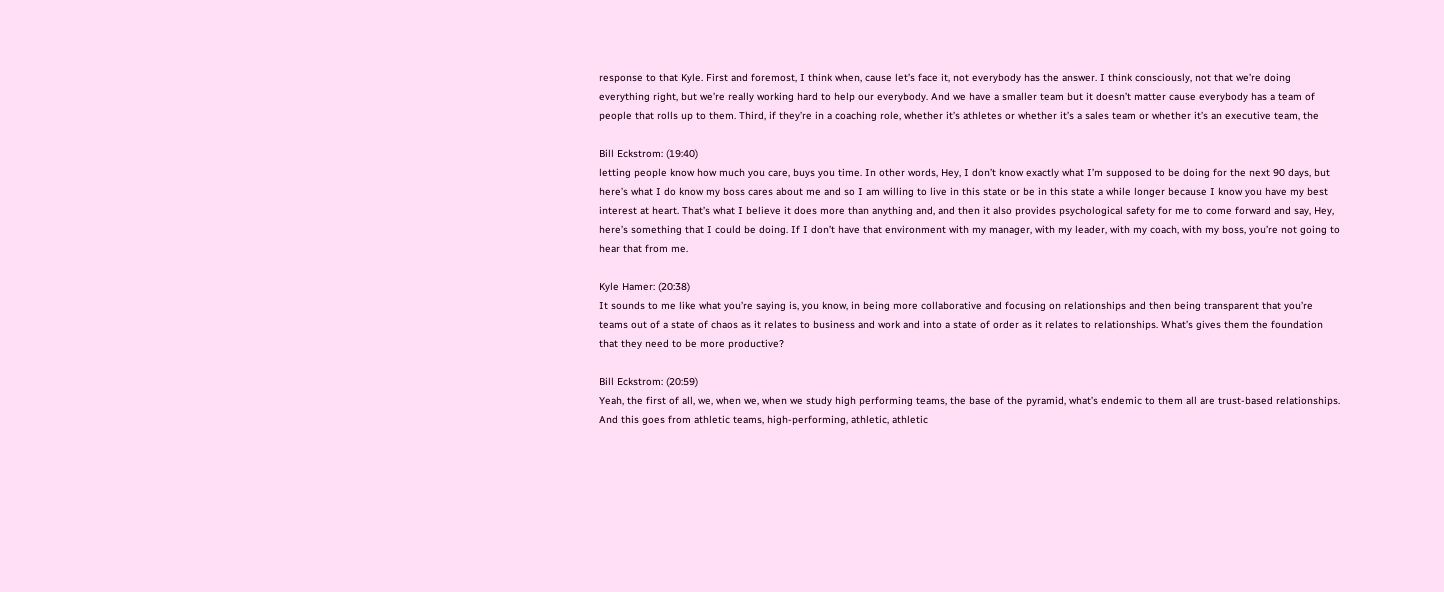response to that Kyle. First and foremost, I think when, cause let’s face it, not everybody has the answer. I think consciously, not that we’re doing everything right, but we’re really working hard to help our everybody. And we have a smaller team but it doesn’t matter cause everybody has a team of people that rolls up to them. Third, if they’re in a coaching role, whether it’s athletes or whether it’s a sales team or whether it’s an executive team, the

Bill Eckstrom: (19:40)
letting people know how much you care, buys you time. In other words, Hey, I don’t know exactly what I’m supposed to be doing for the next 90 days, but here’s what I do know my boss cares about me and so I am willing to live in this state or be in this state a while longer because I know you have my best interest at heart. That’s what I believe it does more than anything and, and then it also provides psychological safety for me to come forward and say, Hey, here’s something that I could be doing. If I don’t have that environment with my manager, with my leader, with my coach, with my boss, you’re not going to hear that from me.

Kyle Hamer: (20:38)
It sounds to me like what you’re saying is, you know, in being more collaborative and focusing on relationships and then being transparent that you’re teams out of a state of chaos as it relates to business and work and into a state of order as it relates to relationships. What’s gives them the foundation that they need to be more productive?

Bill Eckstrom: (20:59)
Yeah, the first of all, we, when we, when we study high performing teams, the base of the pyramid, what’s endemic to them all are trust-based relationships. And this goes from athletic teams, high-performing, athletic, athletic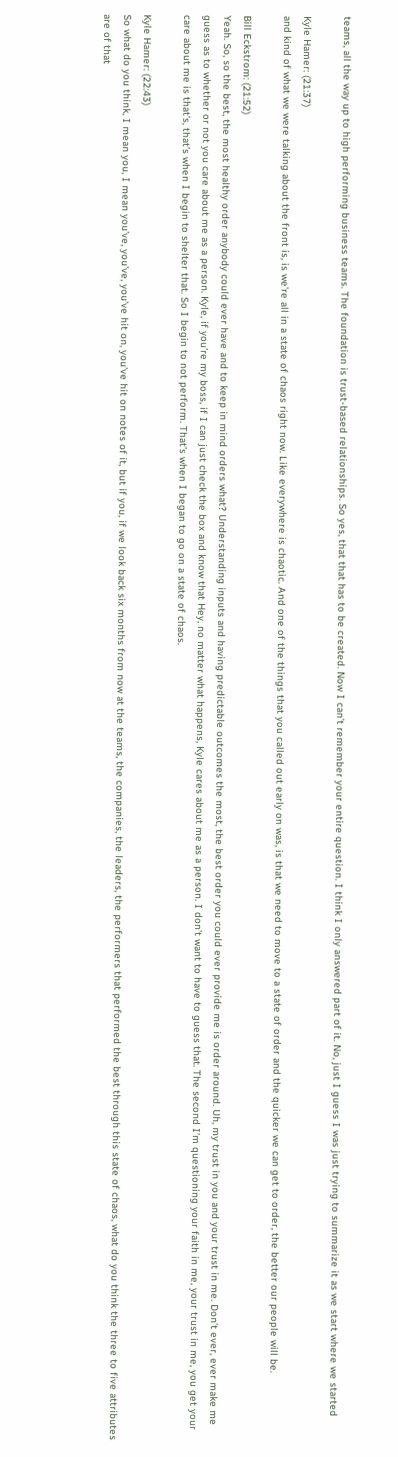teams, all the way up to high performing business teams. The foundation is trust-based relationships. So yes, that that has to be created. Now I can’t remember your entire question. I think I only answered part of it. No, just I guess I was just trying to summarize it as we start where we started

Kyle Hamer: (21:37)
and kind of what we were talking about the front is, is we’re all in a state of chaos right now. Like everywhere is chaotic. And one of the things that you called out early on was, is that we need to move to a state of order and the quicker we can get to order, the better our people will be.

Bill Eckstrom: (21:52)
Yeah. So, so the best, the most healthy order anybody could ever have and to keep in mind orders what? Understanding inputs and having predictable outcomes the most, the best order you could ever provide me is order around. Uh, my trust in you and your trust in me. Don’t ever, ever make me guess as to whether or not you care about me as a person. Kyle, if you’re my boss, if I can just check the box and know that Hey, no matter what happens, Kyle cares about me as a person. I don’t want to have to guess that. The second I’m questioning your faith in me, your trust in me, you get your care about me is that’s, that’s when I begin to shelter that. So I begin to not perform. That’s when I began to go on a state of chaos.

Kyle Hamer: (22:43)
So what do you think, I mean you, I mean you’ve, you’ve, you’ve hit on, you’ve hit on notes of it, but if you, if we look back six months from now at the teams, the companies, the leaders, the performers that performed the best through this state of chaos, what do you think the three to five attributes are of that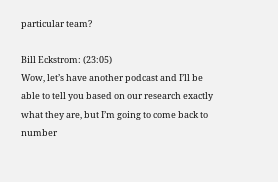particular team?

Bill Eckstrom: (23:05)
Wow, let’s have another podcast and I’ll be able to tell you based on our research exactly what they are, but I’m going to come back to number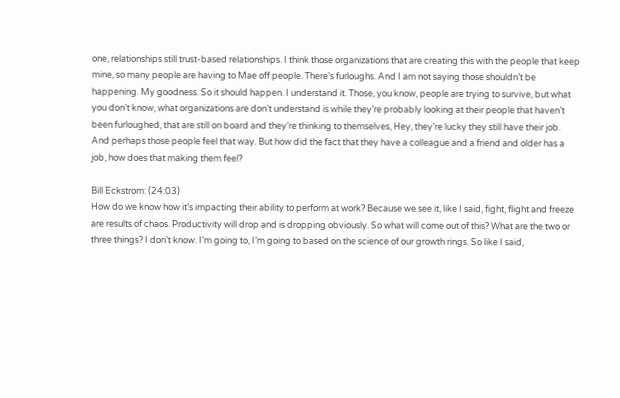one, relationships still trust-based relationships. I think those organizations that are creating this with the people that keep mine, so many people are having to Mae off people. There’s furloughs. And I am not saying those shouldn’t be happening. My goodness. So it should happen. I understand it. Those, you know, people are trying to survive, but what you don’t know, what organizations are don’t understand is while they’re probably looking at their people that haven’t been furloughed, that are still on board and they’re thinking to themselves, Hey, they’re lucky they still have their job. And perhaps those people feel that way. But how did the fact that they have a colleague and a friend and older has a job, how does that making them feel?

Bill Eckstrom: (24:03)
How do we know how it’s impacting their ability to perform at work? Because we see it, like I said, fight, flight and freeze are results of chaos. Productivity will drop and is dropping obviously. So what will come out of this? What are the two or three things? I don’t know. I’m going to, I’m going to based on the science of our growth rings. So like I said,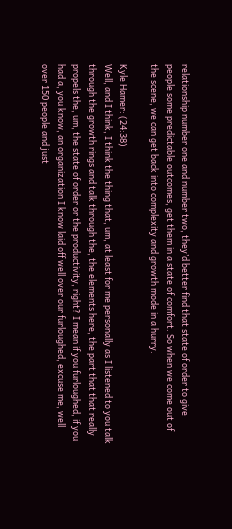relationship number one and number two, they’d better find that state of order to give people some predictable outcomes, get them in a state of comfort. So when we come out of the scene, we can get back into complexity and growth mode in a hurry.

Kyle Hamer: (24:38)
Well, and I think, I think the thing that, um, at least for me personally as I listened to you talk through the growth rings and talk through the, the elements here, the part that that really propels the, um, the state of order or the productivity, right? I mean if you furloughed, if you had a, you know, an organization I know laid off well over our furloughed, excuse me, well over 150 people and just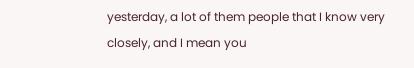yesterday, a lot of them people that I know very closely, and I mean you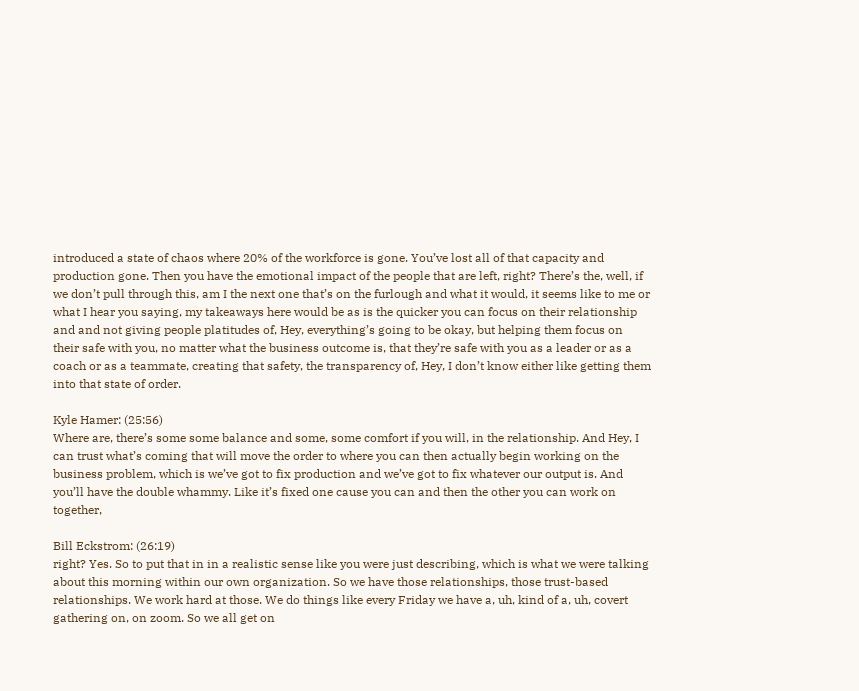introduced a state of chaos where 20% of the workforce is gone. You’ve lost all of that capacity and production gone. Then you have the emotional impact of the people that are left, right? There’s the, well, if we don’t pull through this, am I the next one that’s on the furlough and what it would, it seems like to me or what I hear you saying, my takeaways here would be as is the quicker you can focus on their relationship and and not giving people platitudes of, Hey, everything’s going to be okay, but helping them focus on their safe with you, no matter what the business outcome is, that they’re safe with you as a leader or as a coach or as a teammate, creating that safety, the transparency of, Hey, I don’t know either like getting them into that state of order.

Kyle Hamer: (25:56)
Where are, there’s some some balance and some, some comfort if you will, in the relationship. And Hey, I can trust what’s coming that will move the order to where you can then actually begin working on the business problem, which is we’ve got to fix production and we’ve got to fix whatever our output is. And you’ll have the double whammy. Like it’s fixed one cause you can and then the other you can work on together,

Bill Eckstrom: (26:19)
right? Yes. So to put that in in a realistic sense like you were just describing, which is what we were talking about this morning within our own organization. So we have those relationships, those trust-based relationships. We work hard at those. We do things like every Friday we have a, uh, kind of a, uh, covert gathering on, on zoom. So we all get on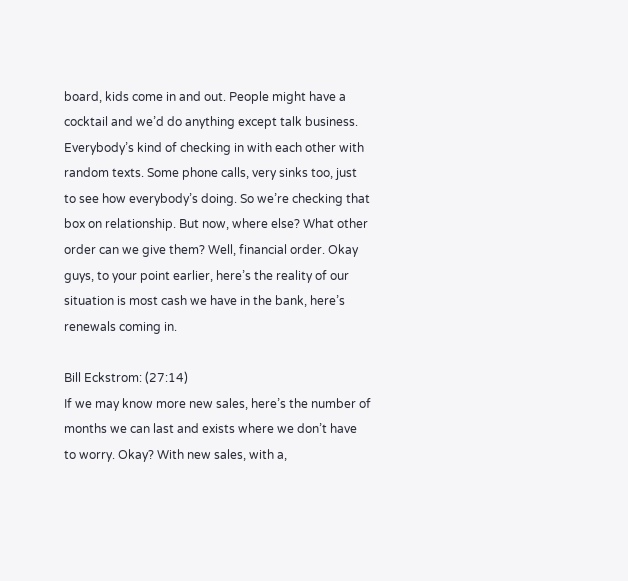board, kids come in and out. People might have a cocktail and we’d do anything except talk business. Everybody’s kind of checking in with each other with random texts. Some phone calls, very sinks too, just to see how everybody’s doing. So we’re checking that box on relationship. But now, where else? What other order can we give them? Well, financial order. Okay guys, to your point earlier, here’s the reality of our situation is most cash we have in the bank, here’s renewals coming in.

Bill Eckstrom: (27:14)
If we may know more new sales, here’s the number of months we can last and exists where we don’t have to worry. Okay? With new sales, with a,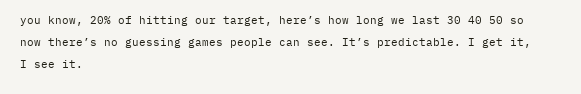you know, 20% of hitting our target, here’s how long we last 30 40 50 so now there’s no guessing games people can see. It’s predictable. I get it, I see it.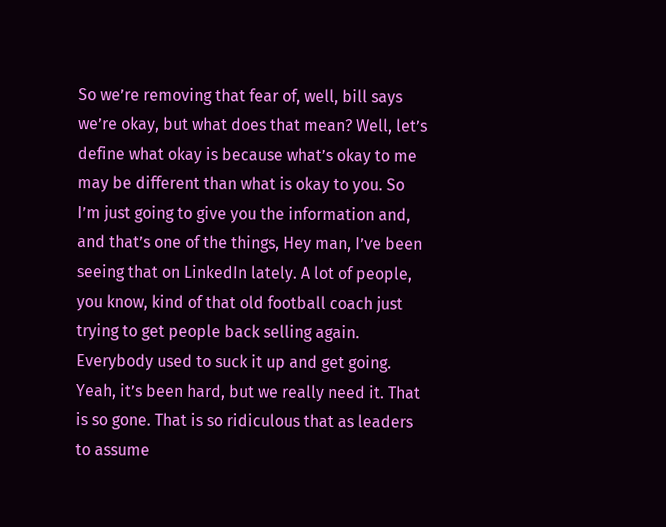So we’re removing that fear of, well, bill says we’re okay, but what does that mean? Well, let’s define what okay is because what’s okay to me may be different than what is okay to you. So I’m just going to give you the information and, and that’s one of the things, Hey man, I’ve been seeing that on LinkedIn lately. A lot of people, you know, kind of that old football coach just trying to get people back selling again. Everybody used to suck it up and get going. Yeah, it’s been hard, but we really need it. That is so gone. That is so ridiculous that as leaders to assume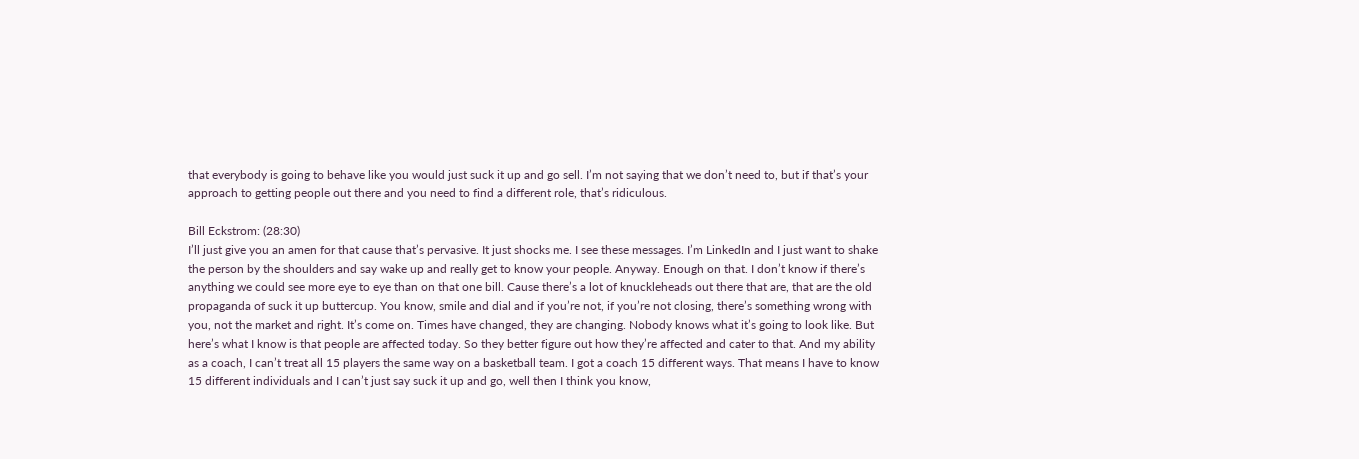that everybody is going to behave like you would just suck it up and go sell. I’m not saying that we don’t need to, but if that’s your approach to getting people out there and you need to find a different role, that’s ridiculous.

Bill Eckstrom: (28:30)
I’ll just give you an amen for that cause that’s pervasive. It just shocks me. I see these messages. I’m LinkedIn and I just want to shake the person by the shoulders and say wake up and really get to know your people. Anyway. Enough on that. I don’t know if there’s anything we could see more eye to eye than on that one bill. Cause there’s a lot of knuckleheads out there that are, that are the old propaganda of suck it up buttercup. You know, smile and dial and if you’re not, if you’re not closing, there’s something wrong with you, not the market and right. It’s come on. Times have changed, they are changing. Nobody knows what it’s going to look like. But here’s what I know is that people are affected today. So they better figure out how they’re affected and cater to that. And my ability as a coach, I can’t treat all 15 players the same way on a basketball team. I got a coach 15 different ways. That means I have to know 15 different individuals and I can’t just say suck it up and go, well then I think you know,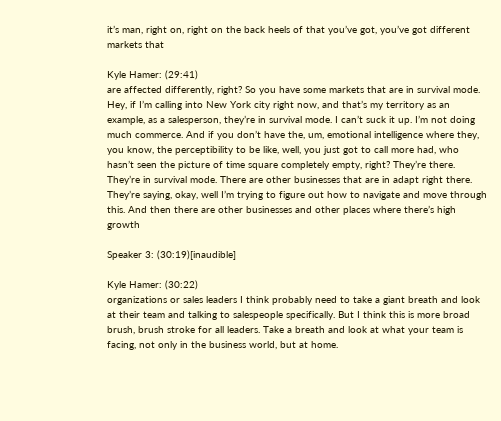it’s man, right on, right on the back heels of that you’ve got, you’ve got different markets that

Kyle Hamer: (29:41)
are affected differently, right? So you have some markets that are in survival mode. Hey, if I’m calling into New York city right now, and that’s my territory as an example, as a salesperson, they’re in survival mode. I can’t suck it up. I’m not doing much commerce. And if you don’t have the, um, emotional intelligence where they, you know, the perceptibility to be like, well, you just got to call more had, who hasn’t seen the picture of time square completely empty, right? They’re there. They’re in survival mode. There are other businesses that are in adapt right there. They’re saying, okay, well I’m trying to figure out how to navigate and move through this. And then there are other businesses and other places where there’s high growth

Speaker 3: (30:19)[inaudible]

Kyle Hamer: (30:22)
organizations or sales leaders I think probably need to take a giant breath and look at their team and talking to salespeople specifically. But I think this is more broad brush, brush stroke for all leaders. Take a breath and look at what your team is facing, not only in the business world, but at home.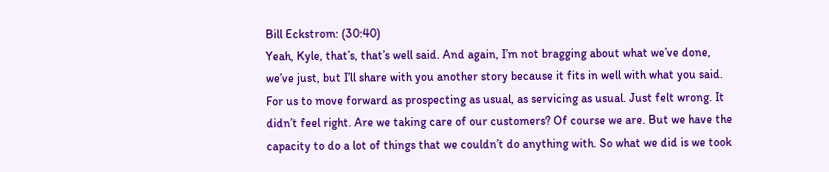Bill Eckstrom: (30:40)
Yeah, Kyle, that’s, that’s well said. And again, I’m not bragging about what we’ve done, we’ve just, but I’ll share with you another story because it fits in well with what you said. For us to move forward as prospecting as usual, as servicing as usual. Just felt wrong. It didn’t feel right. Are we taking care of our customers? Of course we are. But we have the capacity to do a lot of things that we couldn’t do anything with. So what we did is we took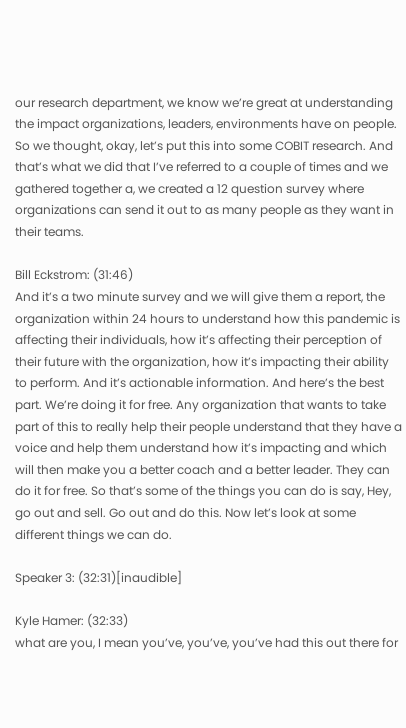our research department, we know we’re great at understanding the impact organizations, leaders, environments have on people. So we thought, okay, let’s put this into some COBIT research. And that’s what we did that I’ve referred to a couple of times and we gathered together a, we created a 12 question survey where organizations can send it out to as many people as they want in their teams.

Bill Eckstrom: (31:46)
And it’s a two minute survey and we will give them a report, the organization within 24 hours to understand how this pandemic is affecting their individuals, how it’s affecting their perception of their future with the organization, how it’s impacting their ability to perform. And it’s actionable information. And here’s the best part. We’re doing it for free. Any organization that wants to take part of this to really help their people understand that they have a voice and help them understand how it’s impacting and which will then make you a better coach and a better leader. They can do it for free. So that’s some of the things you can do is say, Hey, go out and sell. Go out and do this. Now let’s look at some different things we can do.

Speaker 3: (32:31)[inaudible]

Kyle Hamer: (32:33)
what are you, I mean you’ve, you’ve, you’ve had this out there for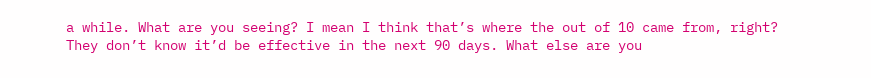a while. What are you seeing? I mean I think that’s where the out of 10 came from, right? They don’t know it’d be effective in the next 90 days. What else are you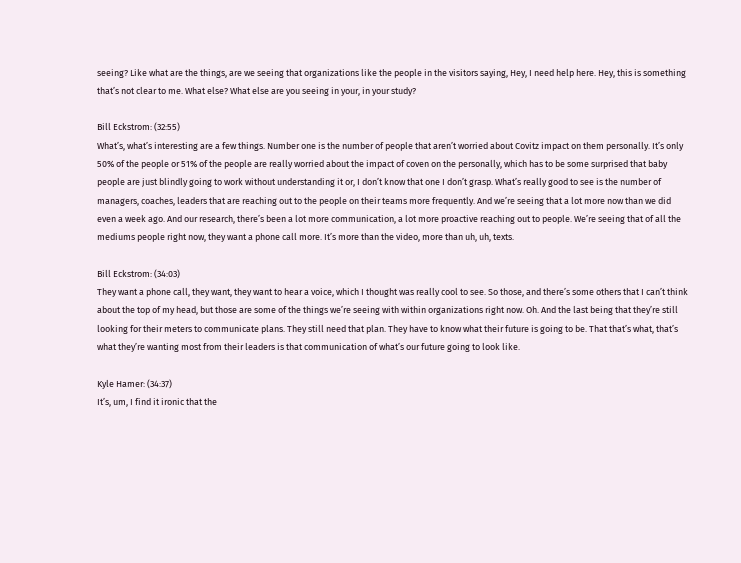seeing? Like what are the things, are we seeing that organizations like the people in the visitors saying, Hey, I need help here. Hey, this is something that’s not clear to me. What else? What else are you seeing in your, in your study?

Bill Eckstrom: (32:55)
What’s, what’s interesting are a few things. Number one is the number of people that aren’t worried about Covitz impact on them personally. It’s only 50% of the people or 51% of the people are really worried about the impact of coven on the personally, which has to be some surprised that baby people are just blindly going to work without understanding it or, I don’t know that one I don’t grasp. What’s really good to see is the number of managers, coaches, leaders that are reaching out to the people on their teams more frequently. And we’re seeing that a lot more now than we did even a week ago. And our research, there’s been a lot more communication, a lot more proactive reaching out to people. We’re seeing that of all the mediums people right now, they want a phone call more. It’s more than the video, more than uh, uh, texts.

Bill Eckstrom: (34:03)
They want a phone call, they want, they want to hear a voice, which I thought was really cool to see. So those, and there’s some others that I can’t think about the top of my head, but those are some of the things we’re seeing with within organizations right now. Oh. And the last being that they’re still looking for their meters to communicate plans. They still need that plan. They have to know what their future is going to be. That that’s what, that’s what they’re wanting most from their leaders is that communication of what’s our future going to look like.

Kyle Hamer: (34:37)
It’s, um, I find it ironic that the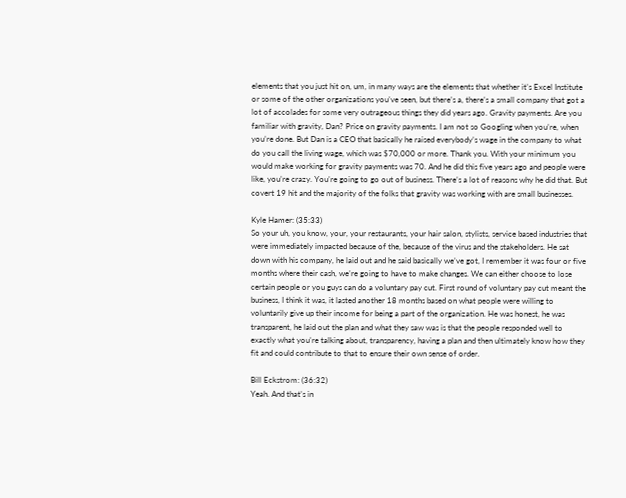elements that you just hit on, um, in many ways are the elements that whether it’s Excel Institute or some of the other organizations you’ve seen, but there’s a, there’s a small company that got a lot of accolades for some very outrageous things they did years ago. Gravity payments. Are you familiar with gravity, Dan? Price on gravity payments. I am not so Googling when you’re, when you’re done. But Dan is a CEO that basically he raised everybody’s wage in the company to what do you call the living wage, which was $70,000 or more. Thank you. With your minimum you would make working for gravity payments was 70. And he did this five years ago and people were like, you’re crazy. You’re going to go out of business. There’s a lot of reasons why he did that. But covert 19 hit and the majority of the folks that gravity was working with are small businesses.

Kyle Hamer: (35:33)
So your uh, you know, your, your restaurants, your hair salon, stylists, service based industries that were immediately impacted because of the, because of the virus and the stakeholders. He sat down with his company, he laid out and he said basically we’ve got, I remember it was four or five months where their cash, we’re going to have to make changes. We can either choose to lose certain people or you guys can do a voluntary pay cut. First round of voluntary pay cut meant the business, I think it was, it lasted another 18 months based on what people were willing to voluntarily give up their income for being a part of the organization. He was honest, he was transparent, he laid out the plan and what they saw was is that the people responded well to exactly what you’re talking about, transparency, having a plan and then ultimately know how they fit and could contribute to that to ensure their own sense of order.

Bill Eckstrom: (36:32)
Yeah. And that’s in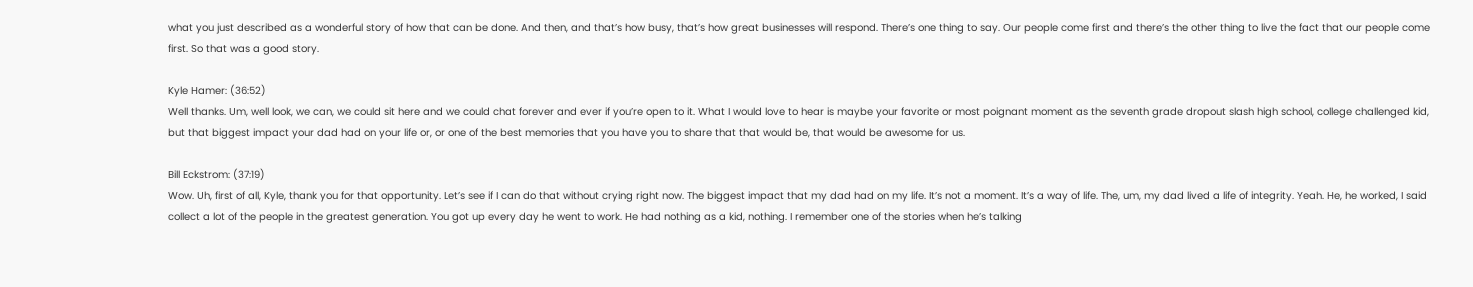what you just described as a wonderful story of how that can be done. And then, and that’s how busy, that’s how great businesses will respond. There’s one thing to say. Our people come first and there’s the other thing to live the fact that our people come first. So that was a good story.

Kyle Hamer: (36:52)
Well thanks. Um, well look, we can, we could sit here and we could chat forever and ever if you’re open to it. What I would love to hear is maybe your favorite or most poignant moment as the seventh grade dropout slash high school, college challenged kid, but that biggest impact your dad had on your life or, or one of the best memories that you have you to share that that would be, that would be awesome for us.

Bill Eckstrom: (37:19)
Wow. Uh, first of all, Kyle, thank you for that opportunity. Let’s see if I can do that without crying right now. The biggest impact that my dad had on my life. It’s not a moment. It’s a way of life. The, um, my dad lived a life of integrity. Yeah. He, he worked, I said collect a lot of the people in the greatest generation. You got up every day he went to work. He had nothing as a kid, nothing. I remember one of the stories when he’s talking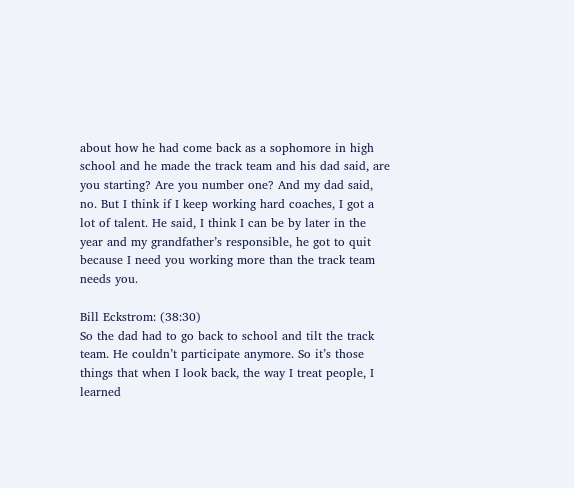about how he had come back as a sophomore in high school and he made the track team and his dad said, are you starting? Are you number one? And my dad said, no. But I think if I keep working hard coaches, I got a lot of talent. He said, I think I can be by later in the year and my grandfather’s responsible, he got to quit because I need you working more than the track team needs you.

Bill Eckstrom: (38:30)
So the dad had to go back to school and tilt the track team. He couldn’t participate anymore. So it’s those things that when I look back, the way I treat people, I learned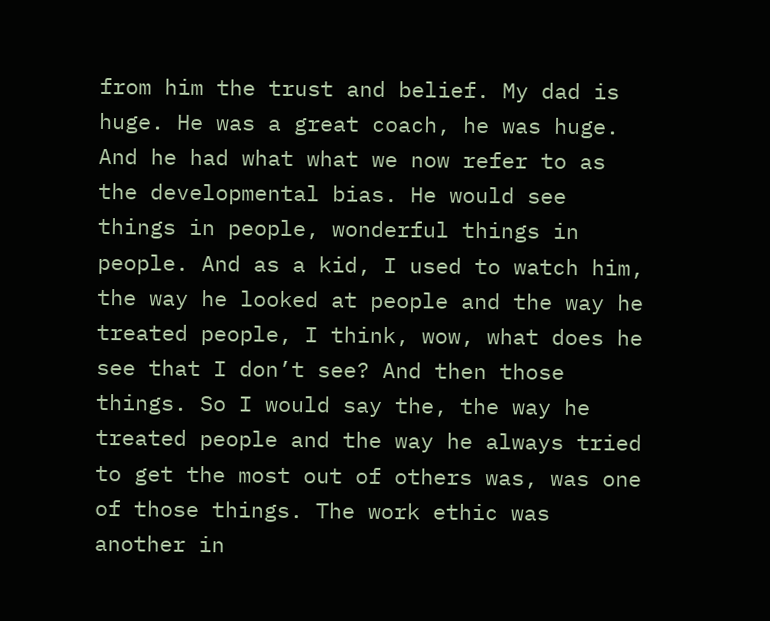from him the trust and belief. My dad is huge. He was a great coach, he was huge. And he had what what we now refer to as the developmental bias. He would see things in people, wonderful things in people. And as a kid, I used to watch him, the way he looked at people and the way he treated people, I think, wow, what does he see that I don’t see? And then those things. So I would say the, the way he treated people and the way he always tried to get the most out of others was, was one of those things. The work ethic was another in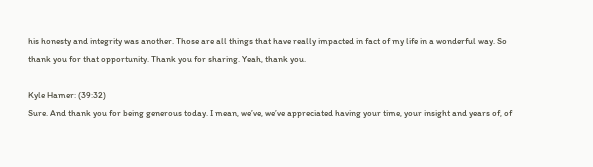his honesty and integrity was another. Those are all things that have really impacted in fact of my life in a wonderful way. So thank you for that opportunity. Thank you for sharing. Yeah, thank you.

Kyle Hamer: (39:32)
Sure. And thank you for being generous today. I mean, we’ve, we’ve appreciated having your time, your insight and years of, of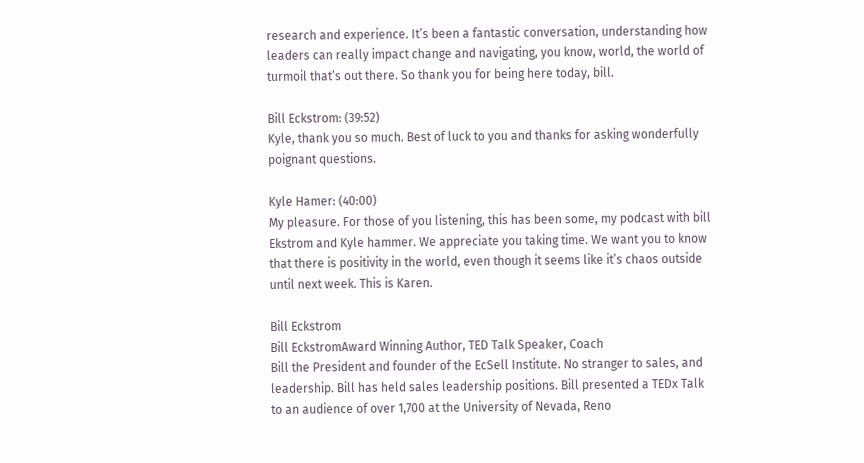research and experience. It’s been a fantastic conversation, understanding how leaders can really impact change and navigating, you know, world, the world of turmoil that’s out there. So thank you for being here today, bill.

Bill Eckstrom: (39:52)
Kyle, thank you so much. Best of luck to you and thanks for asking wonderfully poignant questions.

Kyle Hamer: (40:00)
My pleasure. For those of you listening, this has been some, my podcast with bill Ekstrom and Kyle hammer. We appreciate you taking time. We want you to know that there is positivity in the world, even though it seems like it’s chaos outside until next week. This is Karen.

Bill Eckstrom
Bill EckstromAward Winning Author, TED Talk Speaker, Coach
Bill the President and founder of the EcSell Institute. No stranger to sales, and leadership. Bill has held sales leadership positions. Bill presented a TEDx Talk to an audience of over 1,700 at the University of Nevada, Reno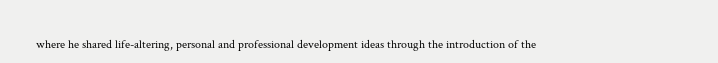where he shared life-altering, personal and professional development ideas through the introduction of the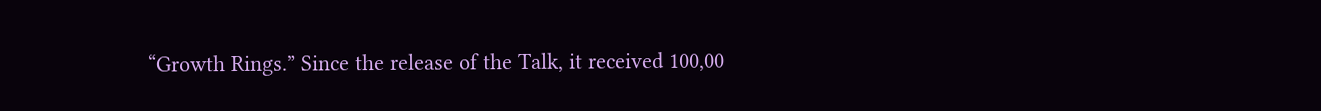“Growth Rings.” Since the release of the Talk, it received 100,00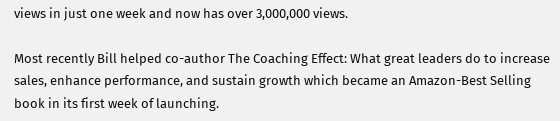views in just one week and now has over 3,000,000 views.

Most recently Bill helped co-author The Coaching Effect: What great leaders do to increase sales, enhance performance, and sustain growth which became an Amazon-Best Selling book in its first week of launching.